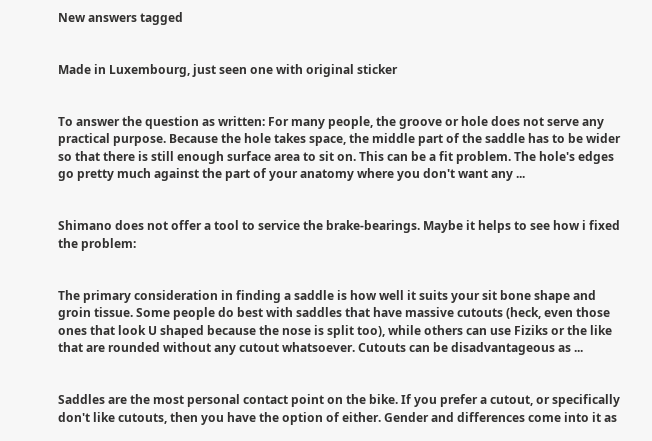New answers tagged


Made in Luxembourg, just seen one with original sticker


To answer the question as written: For many people, the groove or hole does not serve any practical purpose. Because the hole takes space, the middle part of the saddle has to be wider so that there is still enough surface area to sit on. This can be a fit problem. The hole's edges go pretty much against the part of your anatomy where you don't want any ...


Shimano does not offer a tool to service the brake-bearings. Maybe it helps to see how i fixed the problem:


The primary consideration in finding a saddle is how well it suits your sit bone shape and groin tissue. Some people do best with saddles that have massive cutouts (heck, even those ones that look U shaped because the nose is split too), while others can use Fiziks or the like that are rounded without any cutout whatsoever. Cutouts can be disadvantageous as ...


Saddles are the most personal contact point on the bike. If you prefer a cutout, or specifically don't like cutouts, then you have the option of either. Gender and differences come into it as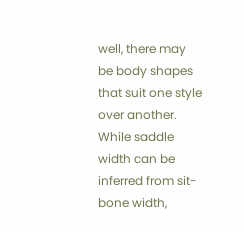well, there may be body shapes that suit one style over another. While saddle width can be inferred from sit-bone width,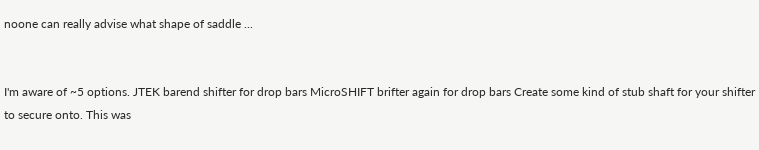noone can really advise what shape of saddle ...


I'm aware of ~5 options. JTEK barend shifter for drop bars MicroSHIFT brifter again for drop bars Create some kind of stub shaft for your shifter to secure onto. This was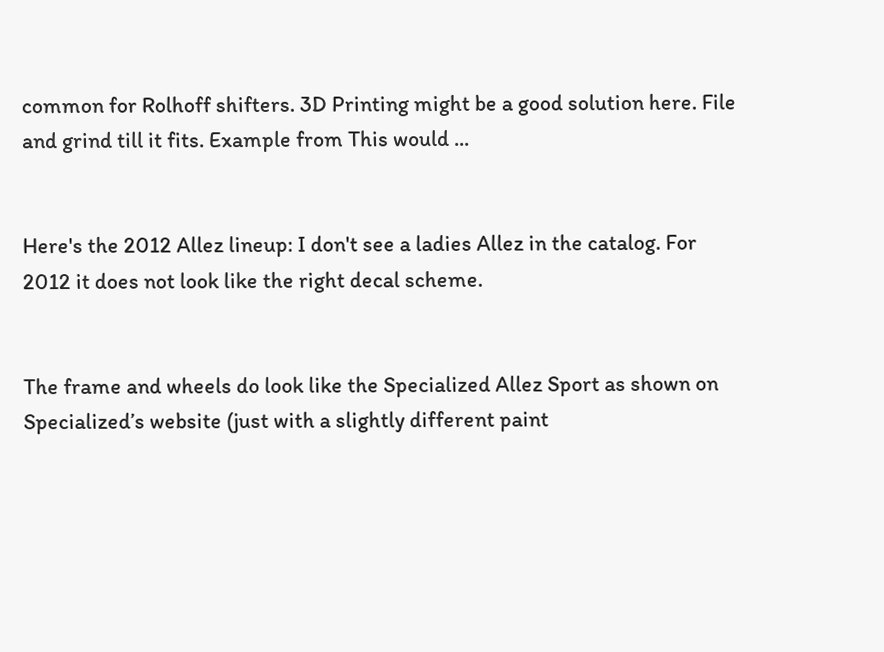common for Rolhoff shifters. 3D Printing might be a good solution here. File and grind till it fits. Example from This would ...


Here's the 2012 Allez lineup: I don't see a ladies Allez in the catalog. For 2012 it does not look like the right decal scheme.


The frame and wheels do look like the Specialized Allez Sport as shown on Specialized’s website (just with a slightly different paint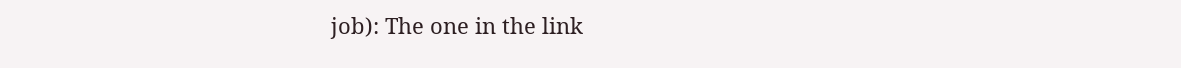job): The one in the link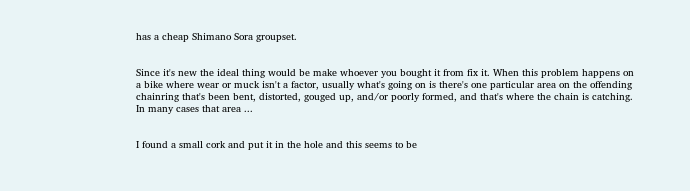has a cheap Shimano Sora groupset.


Since it's new the ideal thing would be make whoever you bought it from fix it. When this problem happens on a bike where wear or muck isn't a factor, usually what's going on is there's one particular area on the offending chainring that's been bent, distorted, gouged up, and/or poorly formed, and that's where the chain is catching. In many cases that area ...


I found a small cork and put it in the hole and this seems to be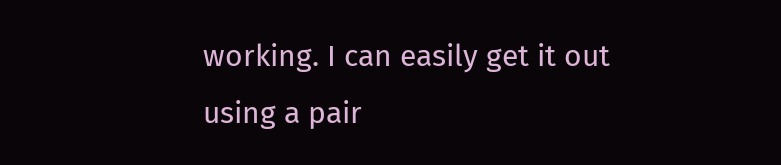working. I can easily get it out using a pair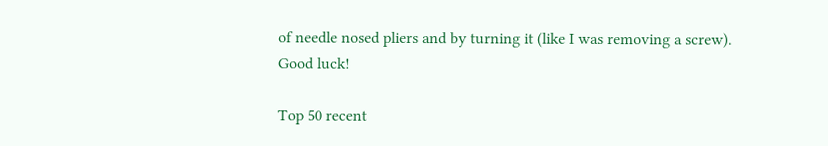of needle nosed pliers and by turning it (like I was removing a screw). Good luck!

Top 50 recent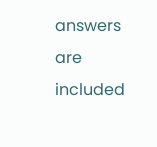answers are included